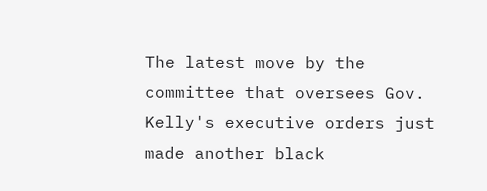The latest move by the committee that oversees Gov. Kelly's executive orders just made another black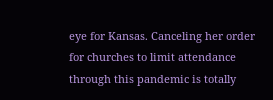eye for Kansas. Canceling her order for churches to limit attendance through this pandemic is totally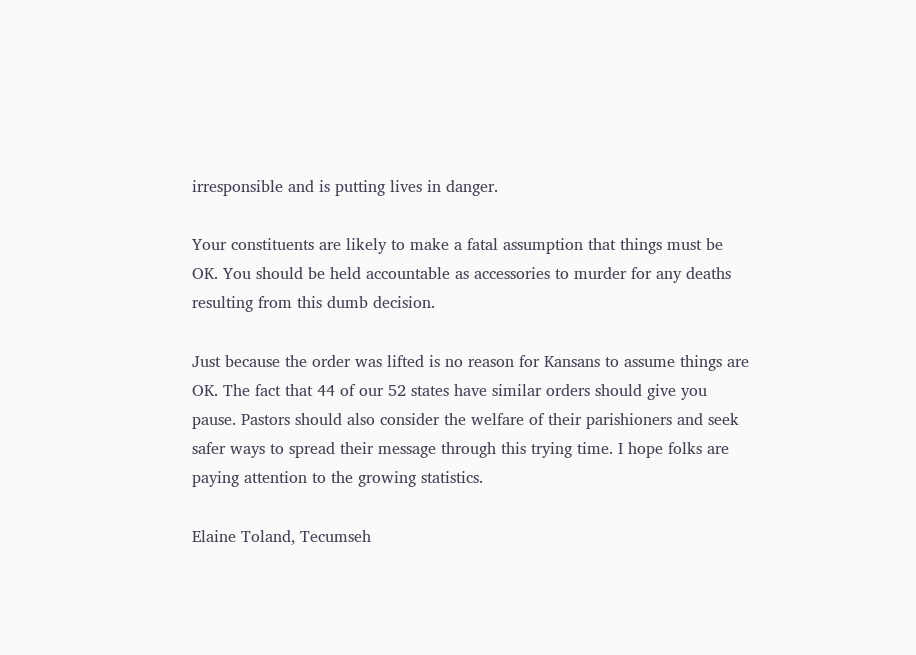irresponsible and is putting lives in danger.

Your constituents are likely to make a fatal assumption that things must be OK. You should be held accountable as accessories to murder for any deaths resulting from this dumb decision.

Just because the order was lifted is no reason for Kansans to assume things are OK. The fact that 44 of our 52 states have similar orders should give you pause. Pastors should also consider the welfare of their parishioners and seek safer ways to spread their message through this trying time. I hope folks are paying attention to the growing statistics.

Elaine Toland, Tecumseh